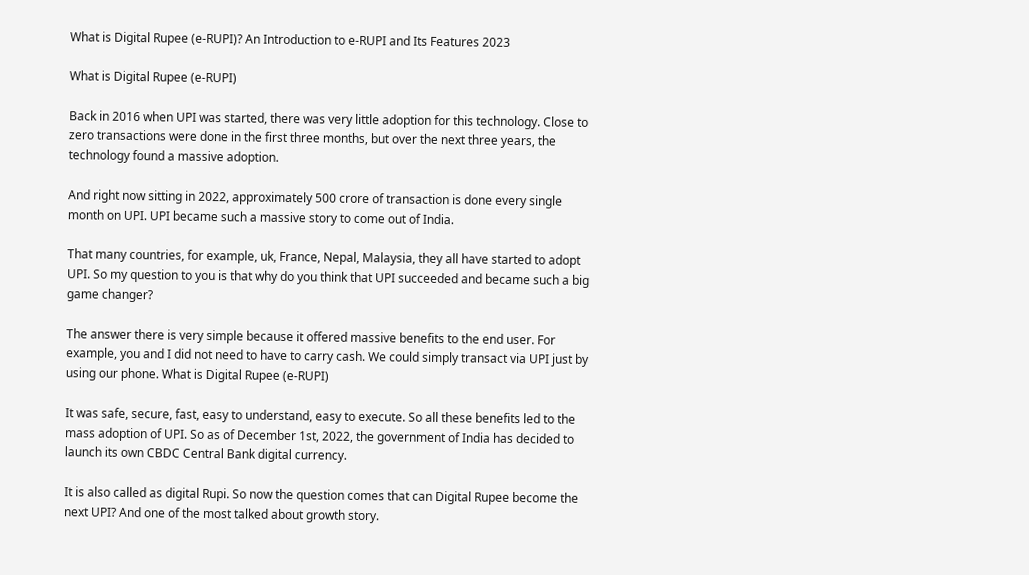What is Digital Rupee (e-RUPI)? An Introduction to e-RUPI and Its Features 2023

What is Digital Rupee (e-RUPI)

Back in 2016 when UPI was started, there was very little adoption for this technology. Close to zero transactions were done in the first three months, but over the next three years, the technology found a massive adoption.

And right now sitting in 2022, approximately 500 crore of transaction is done every single month on UPI. UPI became such a massive story to come out of India.

That many countries, for example, uk, France, Nepal, Malaysia, they all have started to adopt UPI. So my question to you is that why do you think that UPI succeeded and became such a big game changer?

The answer there is very simple because it offered massive benefits to the end user. For example, you and I did not need to have to carry cash. We could simply transact via UPI just by using our phone. What is Digital Rupee (e-RUPI)

It was safe, secure, fast, easy to understand, easy to execute. So all these benefits led to the mass adoption of UPI. So as of December 1st, 2022, the government of India has decided to launch its own CBDC Central Bank digital currency.

It is also called as digital Rupi. So now the question comes that can Digital Rupee become the next UPI? And one of the most talked about growth story.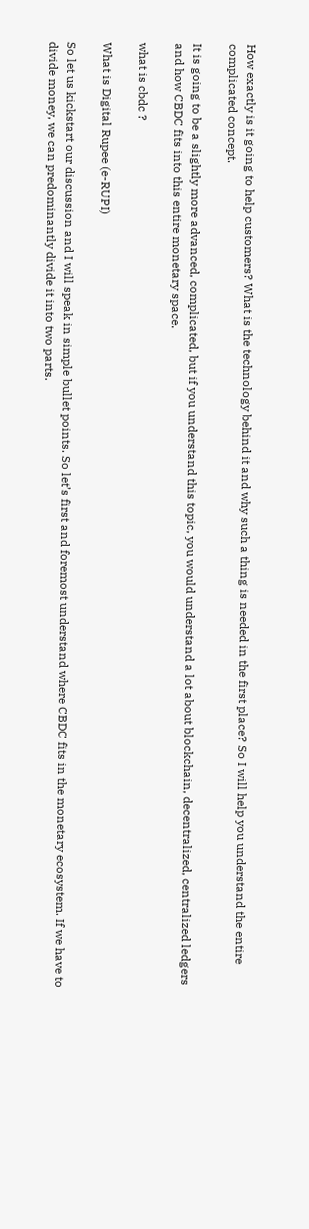How exactly is it going to help customers? What is the technology behind it and why such a thing is needed in the first place? So I will help you understand the entire complicated concept.

It is going to be a slightly more advanced, complicated, but if you understand this topic, you would understand a lot about blockchain, decentralized, centralized ledgers and how CBDC fits into this entire monetary space.

what is cbdc ?

What is Digital Rupee (e-RUPI)

So let us kickstart our discussion and I will speak in simple bullet points. So let’s first and foremost understand where CBDC fits in the monetary ecosystem. If we have to divide money, we can predominantly divide it into two parts.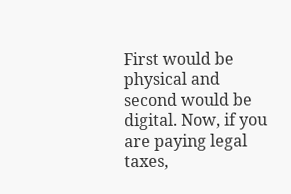First would be physical and second would be digital. Now, if you are paying legal taxes,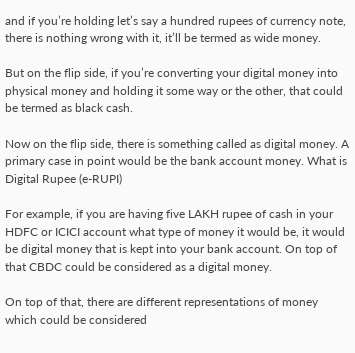and if you’re holding let’s say a hundred rupees of currency note, there is nothing wrong with it, it’ll be termed as wide money.

But on the flip side, if you’re converting your digital money into physical money and holding it some way or the other, that could be termed as black cash.

Now on the flip side, there is something called as digital money. A primary case in point would be the bank account money. What is Digital Rupee (e-RUPI)

For example, if you are having five LAKH rupee of cash in your HDFC or ICICI account what type of money it would be, it would be digital money that is kept into your bank account. On top of that CBDC could be considered as a digital money.

On top of that, there are different representations of money which could be considered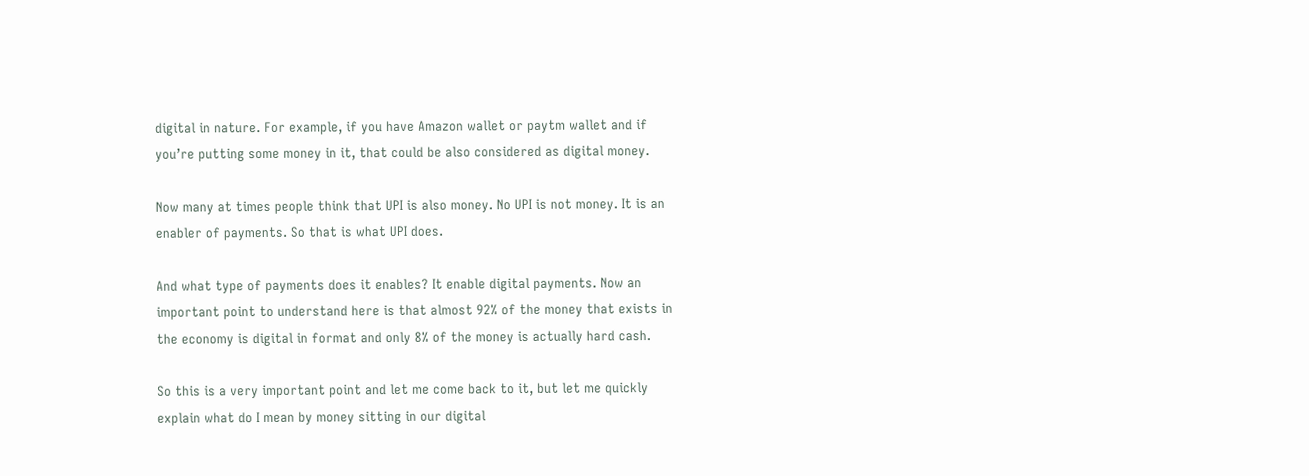digital in nature. For example, if you have Amazon wallet or paytm wallet and if you’re putting some money in it, that could be also considered as digital money.

Now many at times people think that UPI is also money. No UPI is not money. It is an enabler of payments. So that is what UPI does.

And what type of payments does it enables? It enable digital payments. Now an important point to understand here is that almost 92% of the money that exists in the economy is digital in format and only 8% of the money is actually hard cash.

So this is a very important point and let me come back to it, but let me quickly explain what do I mean by money sitting in our digital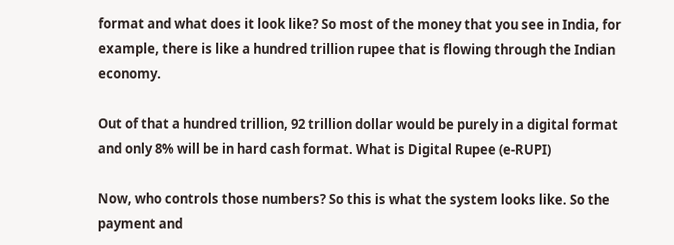format and what does it look like? So most of the money that you see in India, for example, there is like a hundred trillion rupee that is flowing through the Indian economy.

Out of that a hundred trillion, 92 trillion dollar would be purely in a digital format and only 8% will be in hard cash format. What is Digital Rupee (e-RUPI)

Now, who controls those numbers? So this is what the system looks like. So the payment and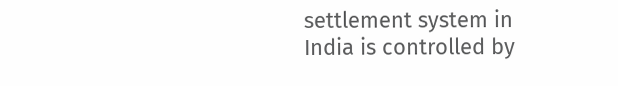settlement system in India is controlled by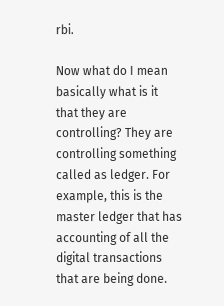rbi.

Now what do I mean basically what is it that they are controlling? They are controlling something called as ledger. For example, this is the master ledger that has accounting of all the digital transactions that are being done.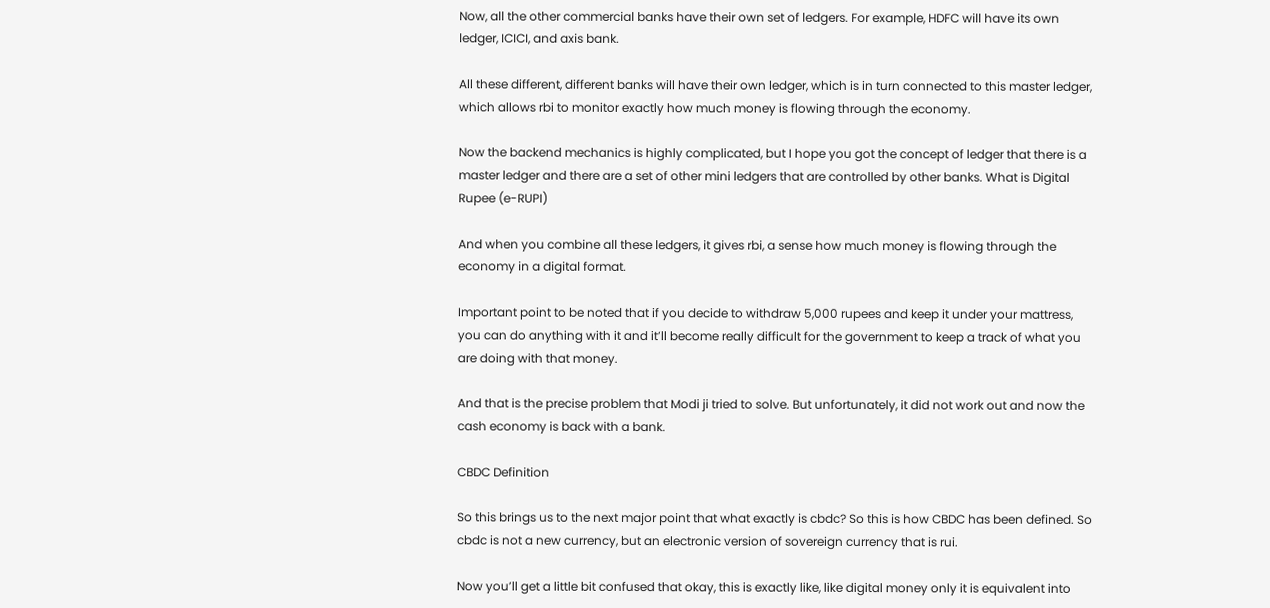Now, all the other commercial banks have their own set of ledgers. For example, HDFC will have its own ledger, ICICI, and axis bank.

All these different, different banks will have their own ledger, which is in turn connected to this master ledger, which allows rbi to monitor exactly how much money is flowing through the economy.

Now the backend mechanics is highly complicated, but I hope you got the concept of ledger that there is a master ledger and there are a set of other mini ledgers that are controlled by other banks. What is Digital Rupee (e-RUPI)

And when you combine all these ledgers, it gives rbi, a sense how much money is flowing through the economy in a digital format.

Important point to be noted that if you decide to withdraw 5,000 rupees and keep it under your mattress, you can do anything with it and it’ll become really difficult for the government to keep a track of what you are doing with that money.

And that is the precise problem that Modi ji tried to solve. But unfortunately, it did not work out and now the cash economy is back with a bank.

CBDC Definition

So this brings us to the next major point that what exactly is cbdc? So this is how CBDC has been defined. So cbdc is not a new currency, but an electronic version of sovereign currency that is rui.

Now you’ll get a little bit confused that okay, this is exactly like, like digital money only it is equivalent into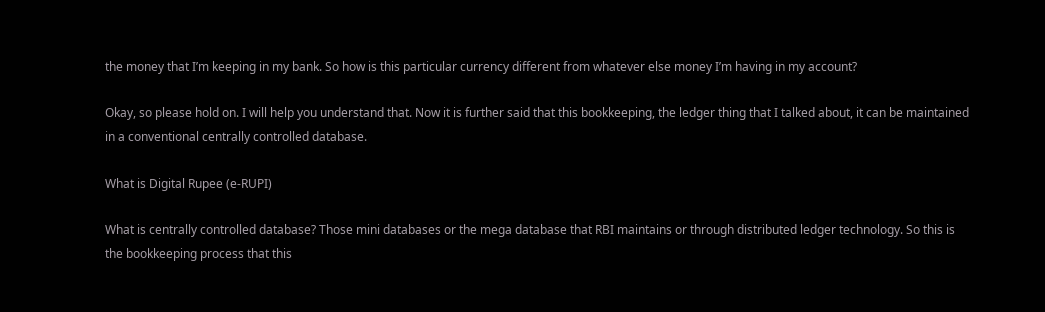the money that I’m keeping in my bank. So how is this particular currency different from whatever else money I’m having in my account?

Okay, so please hold on. I will help you understand that. Now it is further said that this bookkeeping, the ledger thing that I talked about, it can be maintained in a conventional centrally controlled database.

What is Digital Rupee (e-RUPI)

What is centrally controlled database? Those mini databases or the mega database that RBI maintains or through distributed ledger technology. So this is the bookkeeping process that this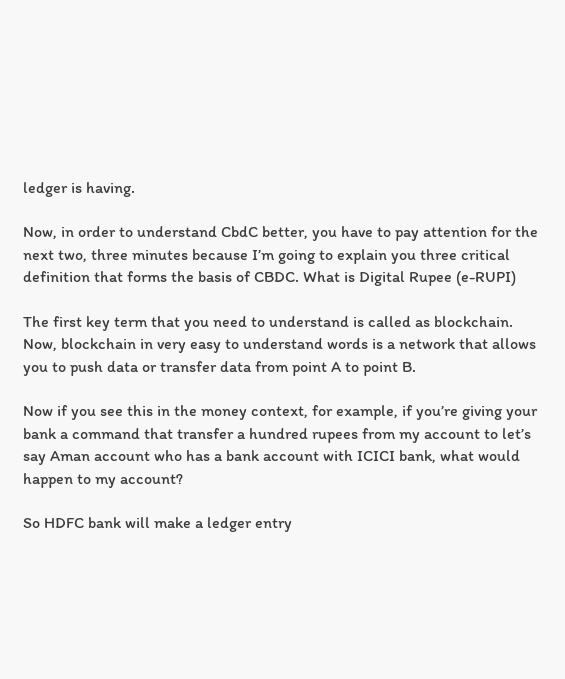ledger is having.

Now, in order to understand CbdC better, you have to pay attention for the next two, three minutes because I’m going to explain you three critical definition that forms the basis of CBDC. What is Digital Rupee (e-RUPI)

The first key term that you need to understand is called as blockchain. Now, blockchain in very easy to understand words is a network that allows you to push data or transfer data from point A to point B.

Now if you see this in the money context, for example, if you’re giving your bank a command that transfer a hundred rupees from my account to let’s say Aman account who has a bank account with ICICI bank, what would happen to my account?

So HDFC bank will make a ledger entry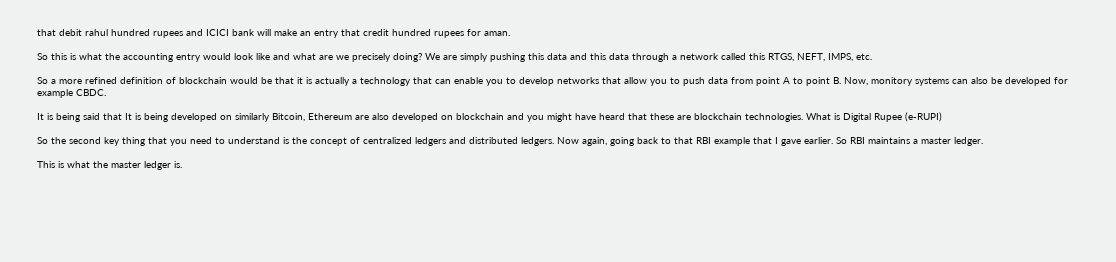that debit rahul hundred rupees and ICICI bank will make an entry that credit hundred rupees for aman.

So this is what the accounting entry would look like and what are we precisely doing? We are simply pushing this data and this data through a network called this RTGS, NEFT, IMPS, etc.

So a more refined definition of blockchain would be that it is actually a technology that can enable you to develop networks that allow you to push data from point A to point B. Now, monitory systems can also be developed for example CBDC.

It is being said that It is being developed on similarly Bitcoin, Ethereum are also developed on blockchain and you might have heard that these are blockchain technologies. What is Digital Rupee (e-RUPI)

So the second key thing that you need to understand is the concept of centralized ledgers and distributed ledgers. Now again, going back to that RBI example that I gave earlier. So RBI maintains a master ledger.

This is what the master ledger is.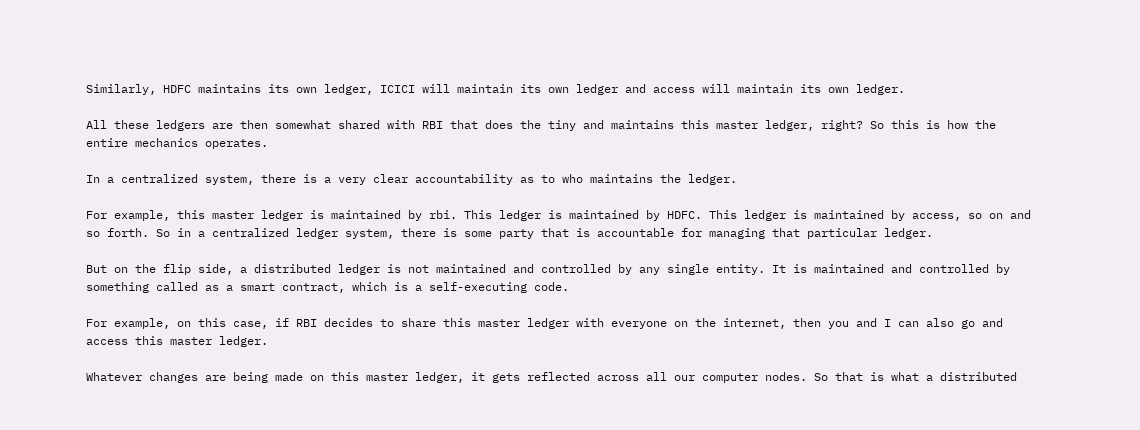Similarly, HDFC maintains its own ledger, ICICI will maintain its own ledger and access will maintain its own ledger.

All these ledgers are then somewhat shared with RBI that does the tiny and maintains this master ledger, right? So this is how the entire mechanics operates.

In a centralized system, there is a very clear accountability as to who maintains the ledger.

For example, this master ledger is maintained by rbi. This ledger is maintained by HDFC. This ledger is maintained by access, so on and so forth. So in a centralized ledger system, there is some party that is accountable for managing that particular ledger.

But on the flip side, a distributed ledger is not maintained and controlled by any single entity. It is maintained and controlled by something called as a smart contract, which is a self-executing code.

For example, on this case, if RBI decides to share this master ledger with everyone on the internet, then you and I can also go and access this master ledger.

Whatever changes are being made on this master ledger, it gets reflected across all our computer nodes. So that is what a distributed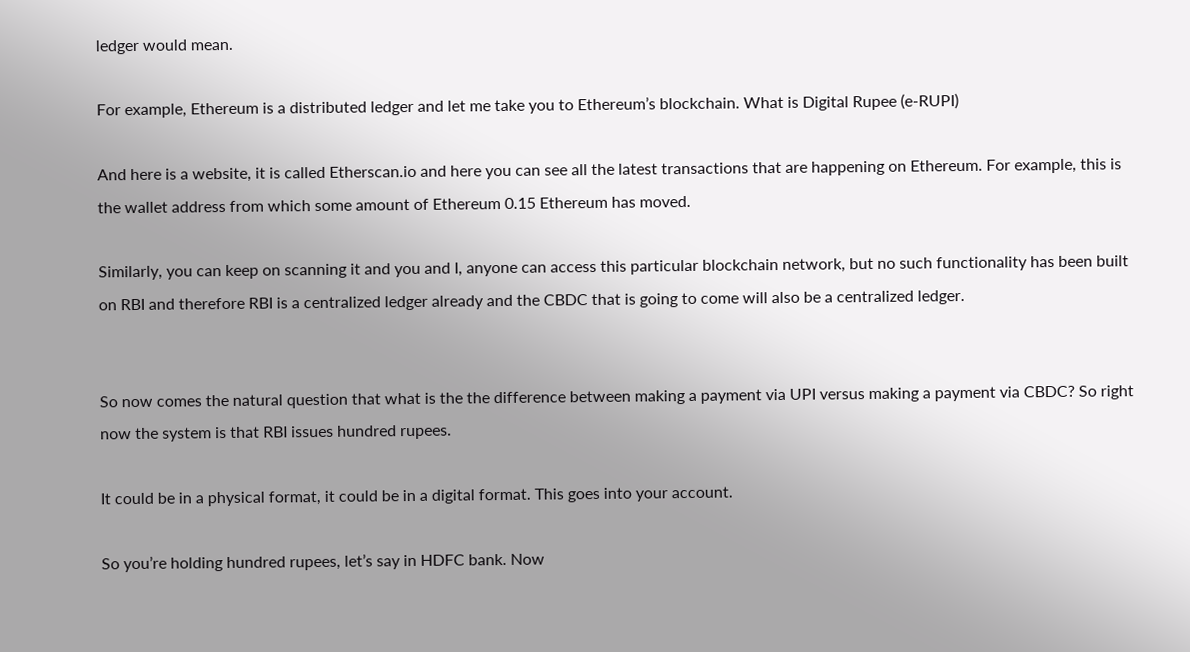ledger would mean.

For example, Ethereum is a distributed ledger and let me take you to Ethereum’s blockchain. What is Digital Rupee (e-RUPI)

And here is a website, it is called Etherscan.io and here you can see all the latest transactions that are happening on Ethereum. For example, this is the wallet address from which some amount of Ethereum 0.15 Ethereum has moved.

Similarly, you can keep on scanning it and you and I, anyone can access this particular blockchain network, but no such functionality has been built on RBI and therefore RBI is a centralized ledger already and the CBDC that is going to come will also be a centralized ledger.


So now comes the natural question that what is the the difference between making a payment via UPI versus making a payment via CBDC? So right now the system is that RBI issues hundred rupees.

It could be in a physical format, it could be in a digital format. This goes into your account.

So you’re holding hundred rupees, let’s say in HDFC bank. Now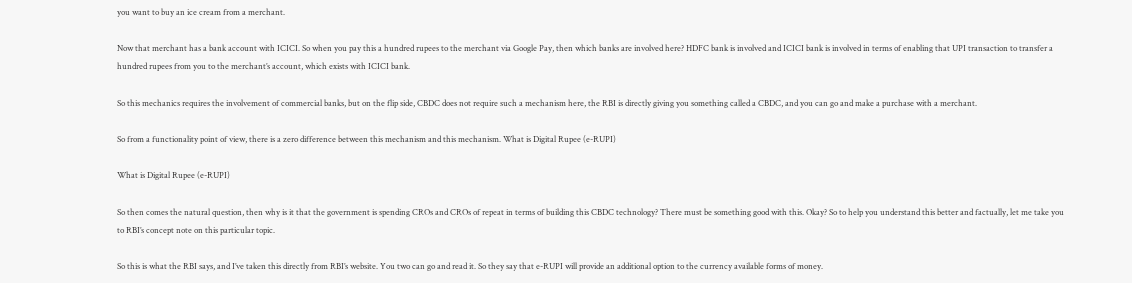you want to buy an ice cream from a merchant.

Now that merchant has a bank account with ICICI. So when you pay this a hundred rupees to the merchant via Google Pay, then which banks are involved here? HDFC bank is involved and ICICI bank is involved in terms of enabling that UPI transaction to transfer a hundred rupees from you to the merchant’s account, which exists with ICICI bank.

So this mechanics requires the involvement of commercial banks, but on the flip side, CBDC does not require such a mechanism here, the RBI is directly giving you something called a CBDC, and you can go and make a purchase with a merchant.

So from a functionality point of view, there is a zero difference between this mechanism and this mechanism. What is Digital Rupee (e-RUPI)

What is Digital Rupee (e-RUPI)

So then comes the natural question, then why is it that the government is spending CROs and CROs of repeat in terms of building this CBDC technology? There must be something good with this. Okay? So to help you understand this better and factually, let me take you to RBI’s concept note on this particular topic.

So this is what the RBI says, and I’ve taken this directly from RBI’s website. You two can go and read it. So they say that e-RUPI will provide an additional option to the currency available forms of money.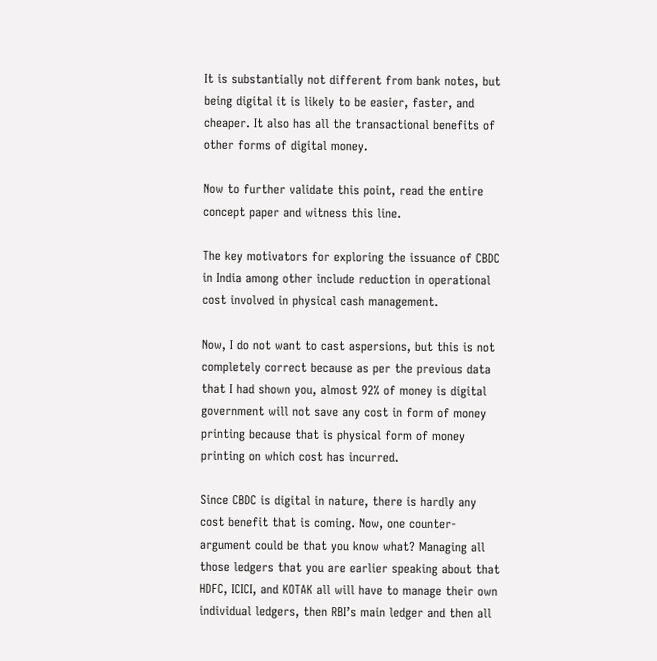It is substantially not different from bank notes, but being digital it is likely to be easier, faster, and cheaper. It also has all the transactional benefits of other forms of digital money.

Now to further validate this point, read the entire concept paper and witness this line.

The key motivators for exploring the issuance of CBDC in India among other include reduction in operational cost involved in physical cash management.

Now, I do not want to cast aspersions, but this is not completely correct because as per the previous data that I had shown you, almost 92% of money is digital government will not save any cost in form of money printing because that is physical form of money printing on which cost has incurred.

Since CBDC is digital in nature, there is hardly any cost benefit that is coming. Now, one counter-argument could be that you know what? Managing all those ledgers that you are earlier speaking about that HDFC, ICICI, and KOTAK all will have to manage their own individual ledgers, then RBI’s main ledger and then all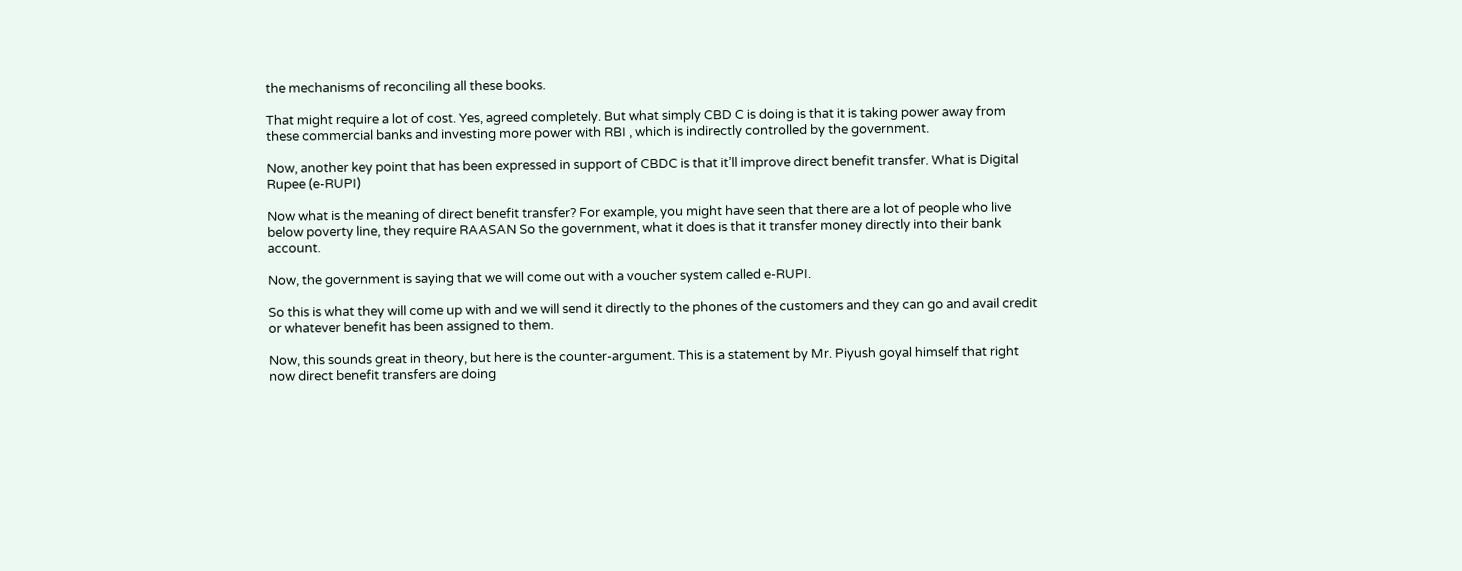the mechanisms of reconciling all these books.

That might require a lot of cost. Yes, agreed completely. But what simply CBD C is doing is that it is taking power away from these commercial banks and investing more power with RBI , which is indirectly controlled by the government.

Now, another key point that has been expressed in support of CBDC is that it’ll improve direct benefit transfer. What is Digital Rupee (e-RUPI)

Now what is the meaning of direct benefit transfer? For example, you might have seen that there are a lot of people who live below poverty line, they require RAASAN So the government, what it does is that it transfer money directly into their bank account.

Now, the government is saying that we will come out with a voucher system called e-RUPI.

So this is what they will come up with and we will send it directly to the phones of the customers and they can go and avail credit or whatever benefit has been assigned to them.

Now, this sounds great in theory, but here is the counter-argument. This is a statement by Mr. Piyush goyal himself that right now direct benefit transfers are doing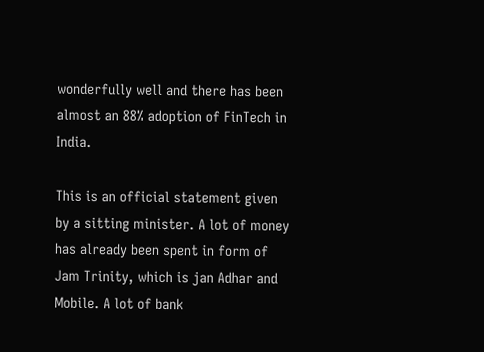wonderfully well and there has been almost an 88% adoption of FinTech in India.

This is an official statement given by a sitting minister. A lot of money has already been spent in form of Jam Trinity, which is jan Adhar and Mobile. A lot of bank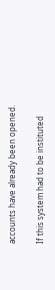accounts have already been opened.

If this system had to be instituted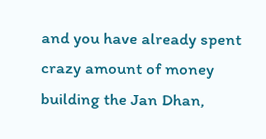and you have already spent crazy amount of money building the Jan Dhan,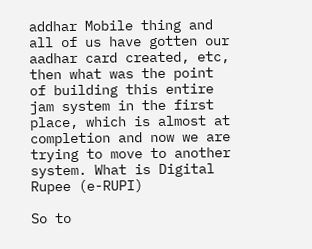addhar Mobile thing and all of us have gotten our aadhar card created, etc, then what was the point of building this entire jam system in the first place, which is almost at completion and now we are trying to move to another system. What is Digital Rupee (e-RUPI)

So to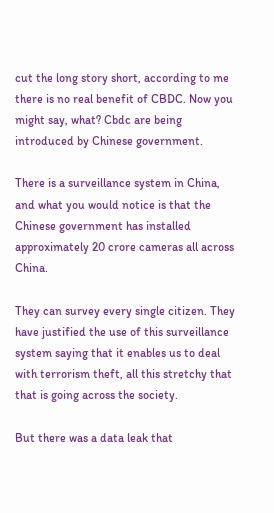cut the long story short, according to me there is no real benefit of CBDC. Now you might say, what? Cbdc are being introduced by Chinese government.

There is a surveillance system in China, and what you would notice is that the Chinese government has installed approximately 20 crore cameras all across China.

They can survey every single citizen. They have justified the use of this surveillance system saying that it enables us to deal with terrorism theft, all this stretchy that that is going across the society.

But there was a data leak that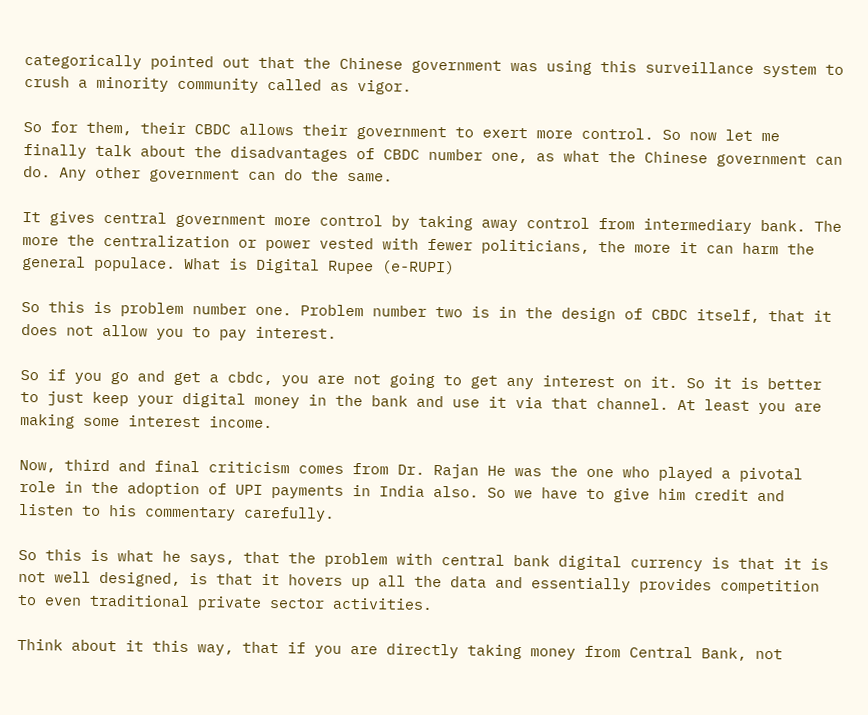categorically pointed out that the Chinese government was using this surveillance system to crush a minority community called as vigor.

So for them, their CBDC allows their government to exert more control. So now let me finally talk about the disadvantages of CBDC number one, as what the Chinese government can do. Any other government can do the same.

It gives central government more control by taking away control from intermediary bank. The more the centralization or power vested with fewer politicians, the more it can harm the general populace. What is Digital Rupee (e-RUPI)

So this is problem number one. Problem number two is in the design of CBDC itself, that it does not allow you to pay interest.

So if you go and get a cbdc, you are not going to get any interest on it. So it is better to just keep your digital money in the bank and use it via that channel. At least you are making some interest income.

Now, third and final criticism comes from Dr. Rajan He was the one who played a pivotal role in the adoption of UPI payments in India also. So we have to give him credit and listen to his commentary carefully.

So this is what he says, that the problem with central bank digital currency is that it is not well designed, is that it hovers up all the data and essentially provides competition to even traditional private sector activities.

Think about it this way, that if you are directly taking money from Central Bank, not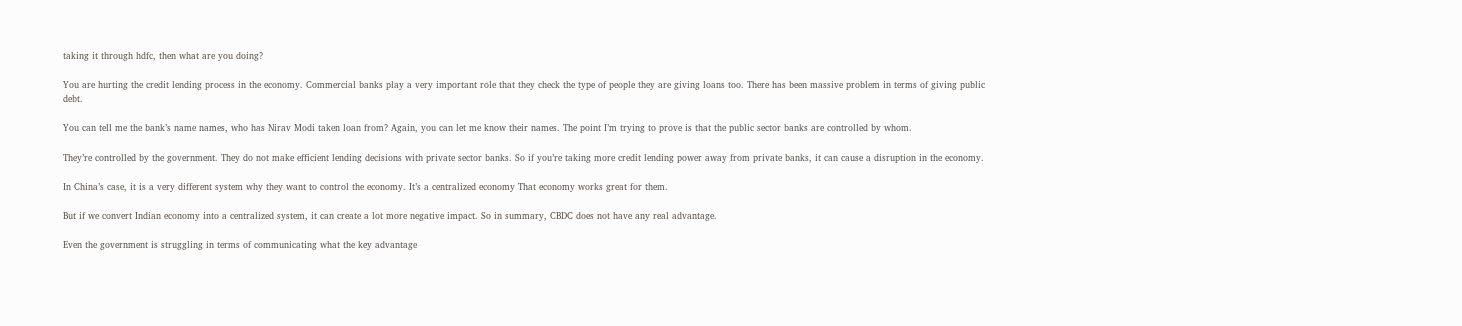taking it through hdfc, then what are you doing?

You are hurting the credit lending process in the economy. Commercial banks play a very important role that they check the type of people they are giving loans too. There has been massive problem in terms of giving public debt.

You can tell me the bank’s name names, who has Nirav Modi taken loan from? Again, you can let me know their names. The point I’m trying to prove is that the public sector banks are controlled by whom.

They’re controlled by the government. They do not make efficient lending decisions with private sector banks. So if you’re taking more credit lending power away from private banks, it can cause a disruption in the economy.

In China’s case, it is a very different system why they want to control the economy. It’s a centralized economy That economy works great for them.

But if we convert Indian economy into a centralized system, it can create a lot more negative impact. So in summary, CBDC does not have any real advantage.

Even the government is struggling in terms of communicating what the key advantage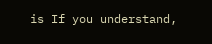is If you understand,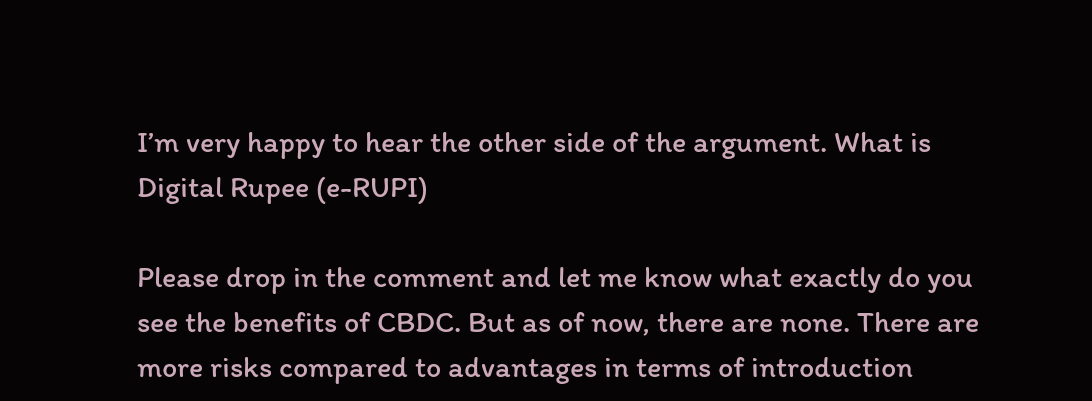I’m very happy to hear the other side of the argument. What is Digital Rupee (e-RUPI)

Please drop in the comment and let me know what exactly do you see the benefits of CBDC. But as of now, there are none. There are more risks compared to advantages in terms of introduction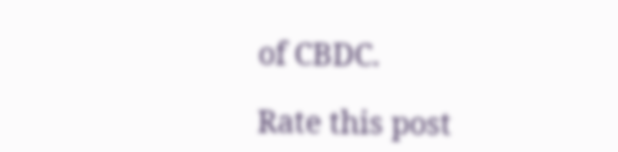of CBDC.

Rate this post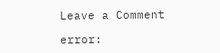Leave a Comment

error: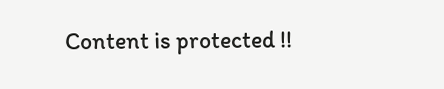Content is protected !!